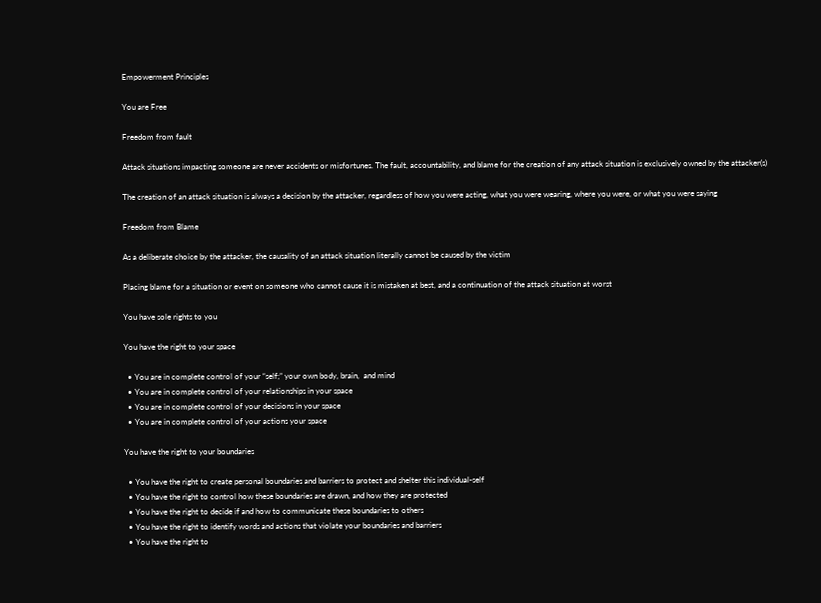Empowerment Principles

You are Free

Freedom from fault

Attack situations impacting someone are never accidents or misfortunes. The fault, accountability, and blame for the creation of any attack situation is exclusively owned by the attacker(s)

The creation of an attack situation is always a decision by the attacker, regardless of how you were acting, what you were wearing, where you were, or what you were saying

Freedom from Blame

As a deliberate choice by the attacker, the causality of an attack situation literally cannot be caused by the victim

Placing blame for a situation or event on someone who cannot cause it is mistaken at best, and a continuation of the attack situation at worst

You have sole rights to you

You have the right to your space

  • You are in complete control of your “self;” your own body, brain,  and mind
  • You are in complete control of your relationships in your space
  • You are in complete control of your decisions in your space
  • You are in complete control of your actions your space

You have the right to your boundaries

  • You have the right to create personal boundaries and barriers to protect and shelter this individual-self
  • You have the right to control how these boundaries are drawn, and how they are protected
  • You have the right to decide if and how to communicate these boundaries to others
  • You have the right to identify words and actions that violate your boundaries and barriers
  • You have the right to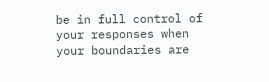be in full control of your responses when your boundaries are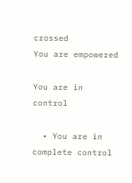crossed
You are empowered

You are in control

  • You are in complete control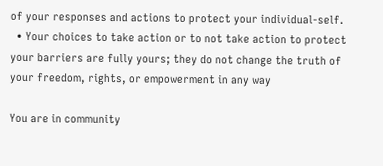of your responses and actions to protect your individual-self.
  • Your choices to take action or to not take action to protect your barriers are fully yours; they do not change the truth of your freedom, rights, or empowerment in any way

You are in community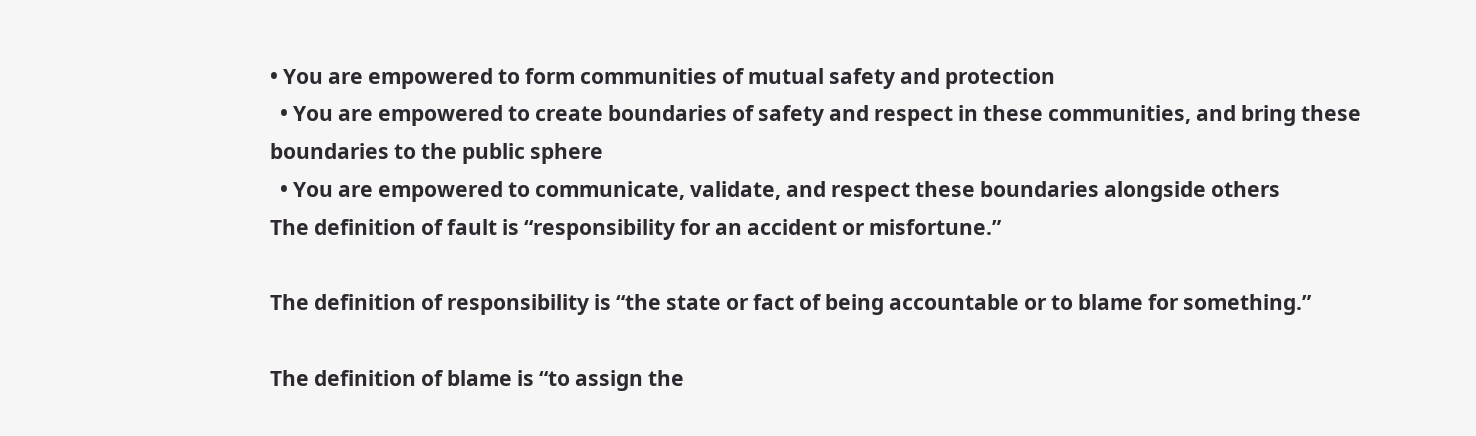• You are empowered to form communities of mutual safety and protection
  • You are empowered to create boundaries of safety and respect in these communities, and bring these boundaries to the public sphere
  • You are empowered to communicate, validate, and respect these boundaries alongside others
The definition of fault is “responsibility for an accident or misfortune.”

The definition of responsibility is “the state or fact of being accountable or to blame for something.”

The definition of blame is “to assign the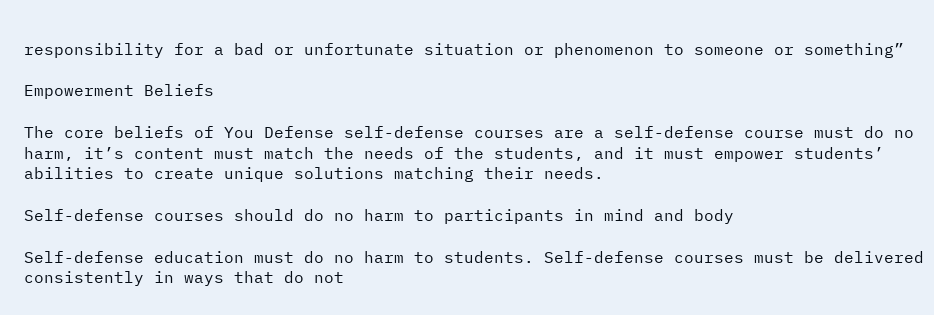responsibility for a bad or unfortunate situation or phenomenon to someone or something”

Empowerment Beliefs

The core beliefs of You Defense self-defense courses are a self-defense course must do no harm, it’s content must match the needs of the students, and it must empower students’ abilities to create unique solutions matching their needs.

Self-defense courses should do no harm to participants in mind and body

Self-defense education must do no harm to students. Self-defense courses must be delivered consistently in ways that do not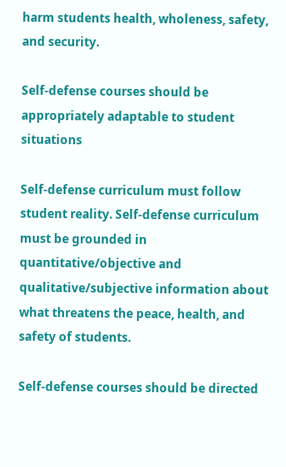harm students health, wholeness, safety, and security.

Self-defense courses should be appropriately adaptable to student situations

Self-defense curriculum must follow student reality. Self-defense curriculum must be grounded in quantitative/objective and qualitative/subjective information about what threatens the peace, health, and safety of students.

Self-defense courses should be directed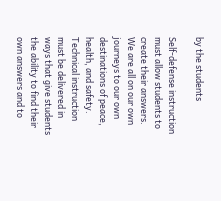by the students

Self-defense instruction must allow students to create their answers. We are all on our own journeys to our own destinations of peace, health, and safety.  Technical instruction must be delivered in ways that give students the ability to find their own answers and to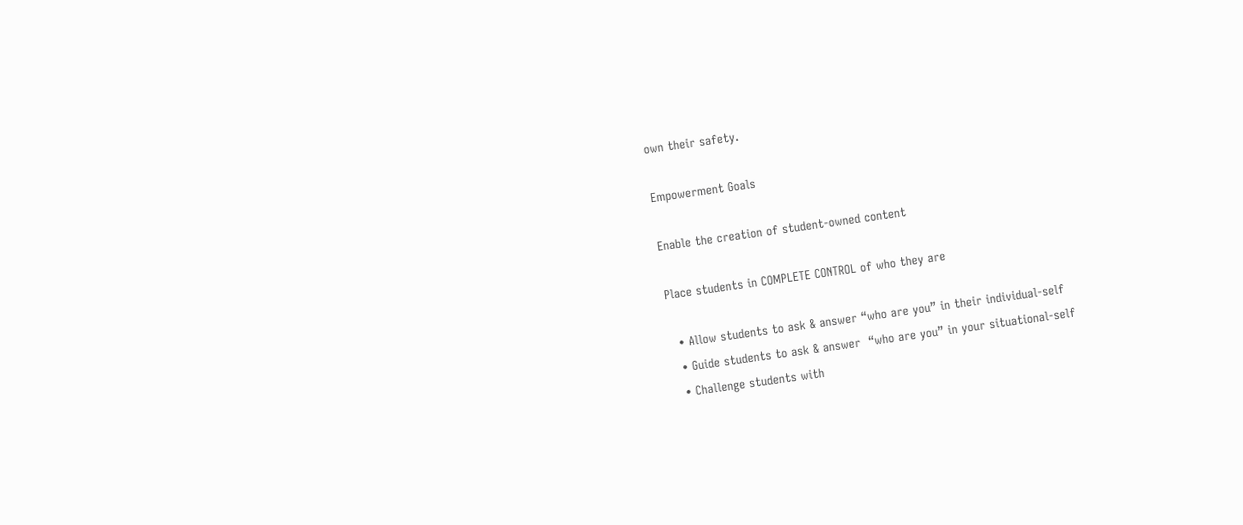own their safety.

Empowerment Goals

Enable the creation of student-owned content

Place students in COMPLETE CONTROL of who they are

  • Allow students to ask & answer “who are you” in their individual-self
  • Guide students to ask & answer  “who are you” in your situational-self
  • Challenge students with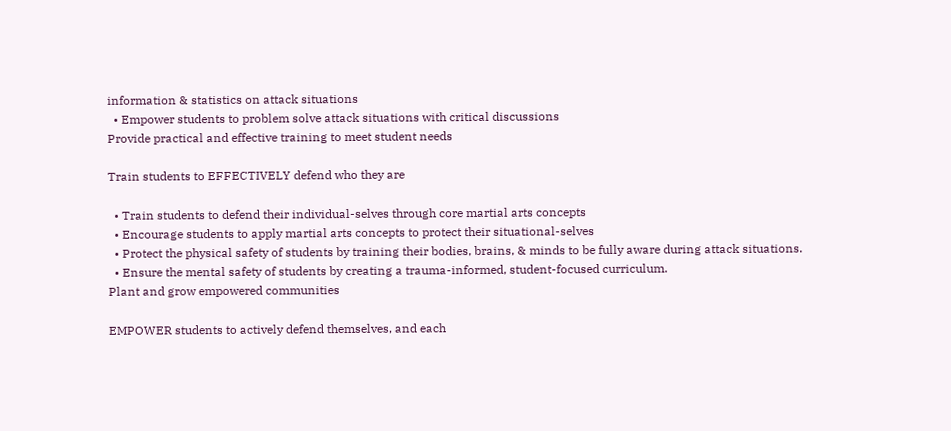information & statistics on attack situations
  • Empower students to problem solve attack situations with critical discussions
Provide practical and effective training to meet student needs

Train students to EFFECTIVELY defend who they are

  • Train students to defend their individual-selves through core martial arts concepts
  • Encourage students to apply martial arts concepts to protect their situational-selves
  • Protect the physical safety of students by training their bodies, brains, & minds to be fully aware during attack situations.
  • Ensure the mental safety of students by creating a trauma-informed, student-focused curriculum.
Plant and grow empowered communities

EMPOWER students to actively defend themselves, and each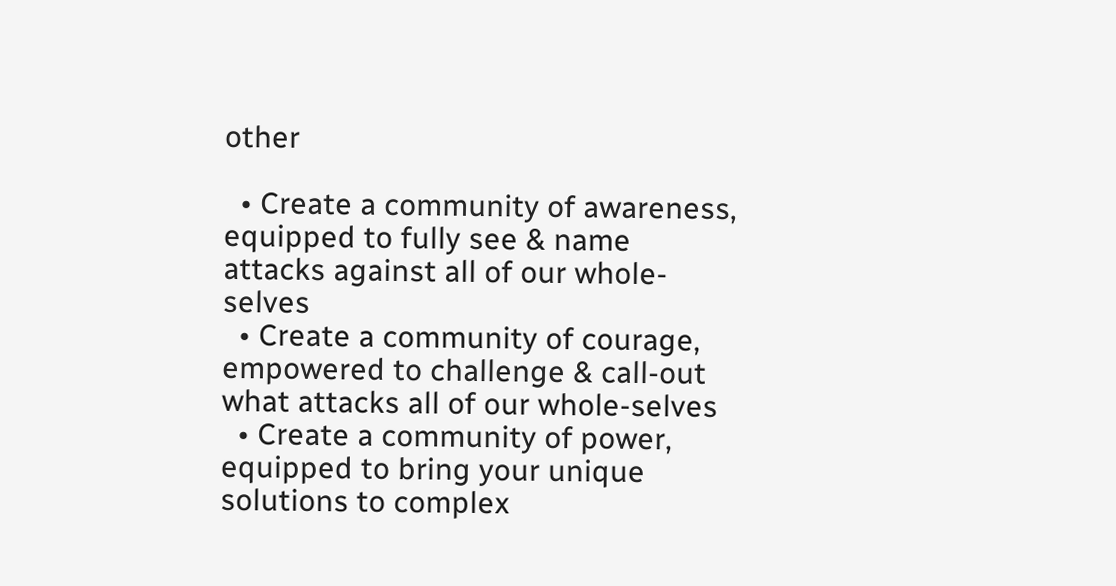other

  • Create a community of awareness, equipped to fully see & name attacks against all of our whole-selves
  • Create a community of courage, empowered to challenge & call-out what attacks all of our whole-selves
  • Create a community of power, equipped to bring your unique solutions to complex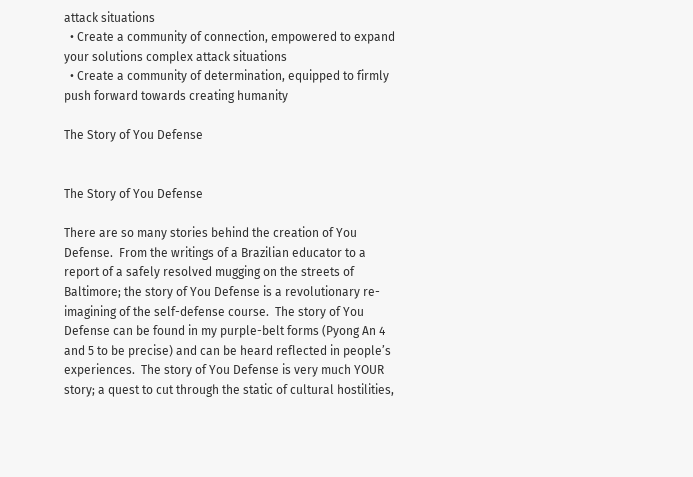attack situations
  • Create a community of connection, empowered to expand your solutions complex attack situations
  • Create a community of determination, equipped to firmly push forward towards creating humanity

The Story of You Defense


The Story of You Defense

There are so many stories behind the creation of You Defense.  From the writings of a Brazilian educator to a report of a safely resolved mugging on the streets of Baltimore; the story of You Defense is a revolutionary re-imagining of the self-defense course.  The story of You Defense can be found in my purple-belt forms (Pyong An 4 and 5 to be precise) and can be heard reflected in people’s experiences.  The story of You Defense is very much YOUR story; a quest to cut through the static of cultural hostilities,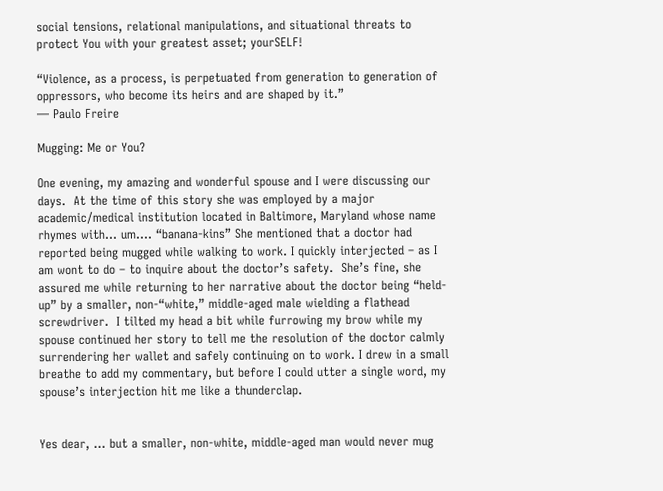social tensions, relational manipulations, and situational threats to protect You with your greatest asset; yourSELF!

“Violence, as a process, is perpetuated from generation to generation of oppressors, who become its heirs and are shaped by it.”
― Paulo Freire

Mugging: Me or You?

One evening, my amazing and wonderful spouse and I were discussing our days.  At the time of this story she was employed by a major academic/medical institution located in Baltimore, Maryland whose name rhymes with… um…. “banana-kins” She mentioned that a doctor had reported being mugged while walking to work. I quickly interjected – as I am wont to do – to inquire about the doctor’s safety.  She’s fine, she assured me while returning to her narrative about the doctor being “held-up” by a smaller, non-“white,” middle-aged male wielding a flathead screwdriver.  I tilted my head a bit while furrowing my brow while my spouse continued her story to tell me the resolution of the doctor calmly surrendering her wallet and safely continuing on to work. I drew in a small breathe to add my commentary, but before I could utter a single word, my spouse’s interjection hit me like a thunderclap.


Yes dear, … but a smaller, non-white, middle-aged man would never mug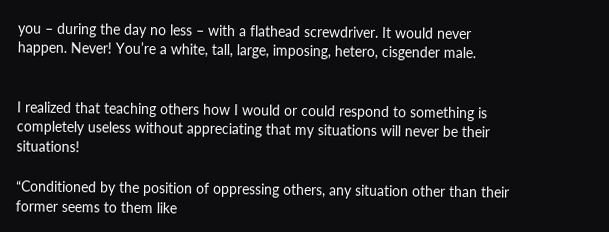you – during the day no less – with a flathead screwdriver. It would never happen. Never! You’re a white, tall, large, imposing, hetero, cisgender male.


I realized that teaching others how I would or could respond to something is completely useless without appreciating that my situations will never be their situations!

“Conditioned by the position of oppressing others, any situation other than their former seems to them like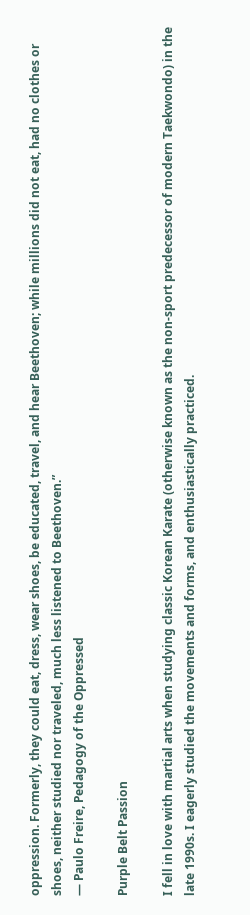oppression. Formerly, they could eat, dress, wear shoes, be educated, travel, and hear Beethoven; while millions did not eat, had no clothes or shoes, neither studied nor traveled, much less listened to Beethoven.”
― Paulo Freire, Pedagogy of the Oppressed

Purple Belt Passion

I fell in love with martial arts when studying classic Korean Karate (otherwise known as the non-sport predecessor of modern Taekwondo) in the late 1990s. I eagerly studied the movements and forms, and enthusiastically practiced.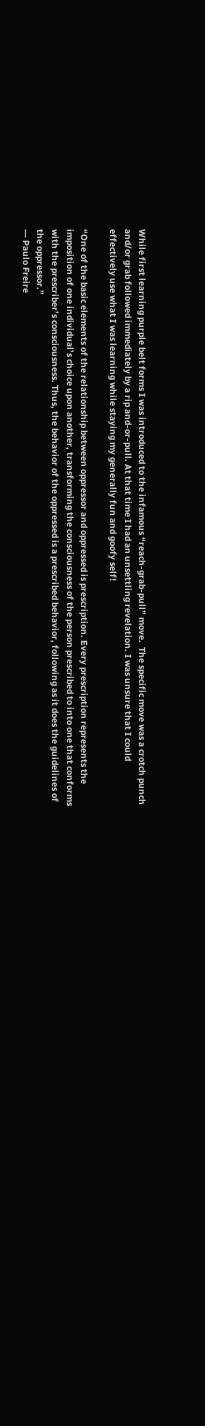While first learning purple belt forms I was introduced to the infamous “reach-grab-pull” move.  The specific move was a crotch punch and/or grab followed immediately by a rip and-or-pull. At that time I had an unsettling revelation. I was unsure that I could effectively use what I was learning while staying my generally fun and goofy self!

“One of the basic elements of the relationship between oppressor and oppressed is prescription. Every prescription represents the imposition of one individual’s choice upon another, transforming the consciousness of the person prescribed to into one that conforms with the prescriber’s consciousness. Thus, the behavior of the oppressed is a prescribed behavior, following as it does the guidelines of the oppressor.”
― Paulo Freire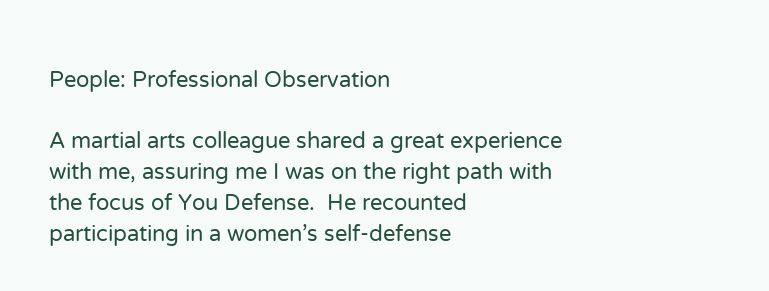People: Professional Observation

A martial arts colleague shared a great experience with me, assuring me I was on the right path with the focus of You Defense.  He recounted participating in a women’s self-defense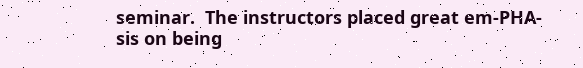seminar.  The instructors placed great em-PHA-sis on being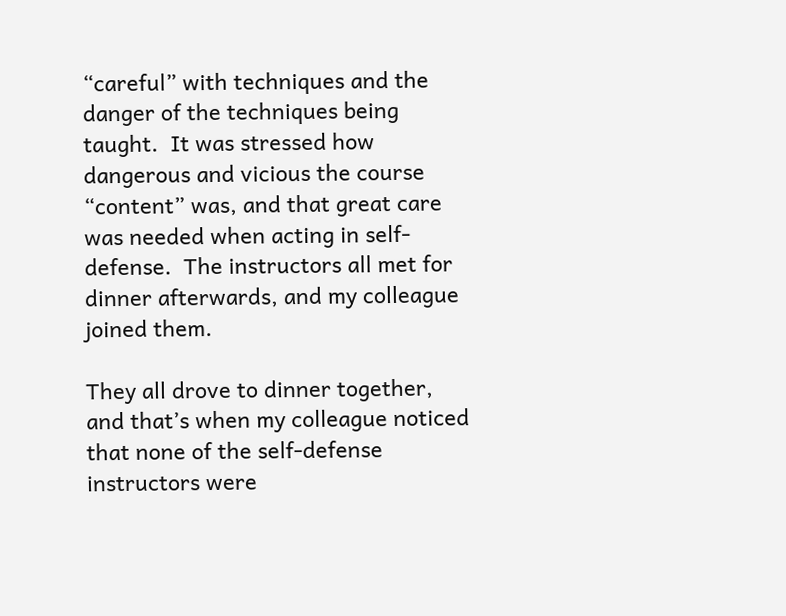“careful” with techniques and the danger of the techniques being taught.  It was stressed how dangerous and vicious the course “content” was, and that great care was needed when acting in self-defense.  The instructors all met for dinner afterwards, and my colleague joined them.

They all drove to dinner together, and that’s when my colleague noticed that none of the self-defense instructors were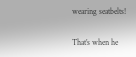wearing seatbelts!

That’s when he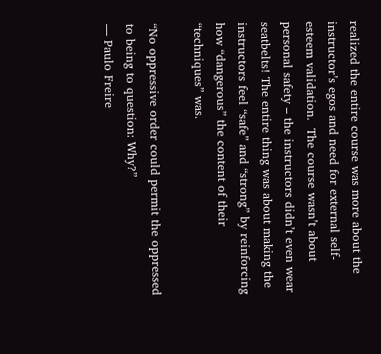realized the entire course was more about the instructor’s egos and need for external self-esteem validation.  The course wasn’t about personal safety – the instructors didn’t even wear seatbelts! The entire thing was about making the instructors feel “safe” and “strong” by reinforcing how “dangerous” the content of their “techniques” was.

“No oppressive order could permit the oppressed to being to question: Why?”
― Paulo Freire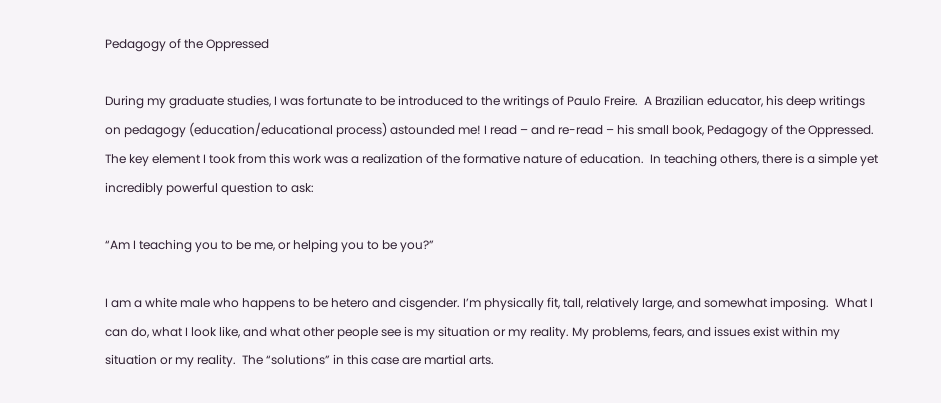Pedagogy of the Oppressed

During my graduate studies, I was fortunate to be introduced to the writings of Paulo Freire.  A Brazilian educator, his deep writings on pedagogy (education/educational process) astounded me! I read – and re-read – his small book, Pedagogy of the Oppressed.   The key element I took from this work was a realization of the formative nature of education.  In teaching others, there is a simple yet incredibly powerful question to ask:

“Am I teaching you to be me, or helping you to be you?”

I am a white male who happens to be hetero and cisgender. I’m physically fit, tall, relatively large, and somewhat imposing.  What I can do, what I look like, and what other people see is my situation or my reality. My problems, fears, and issues exist within my situation or my reality.  The “solutions” in this case are martial arts.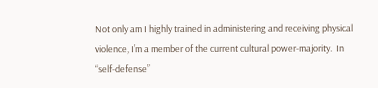Not only am I highly trained in administering and receiving physical violence, I’m a member of the current cultural power-majority.  In “self-defense”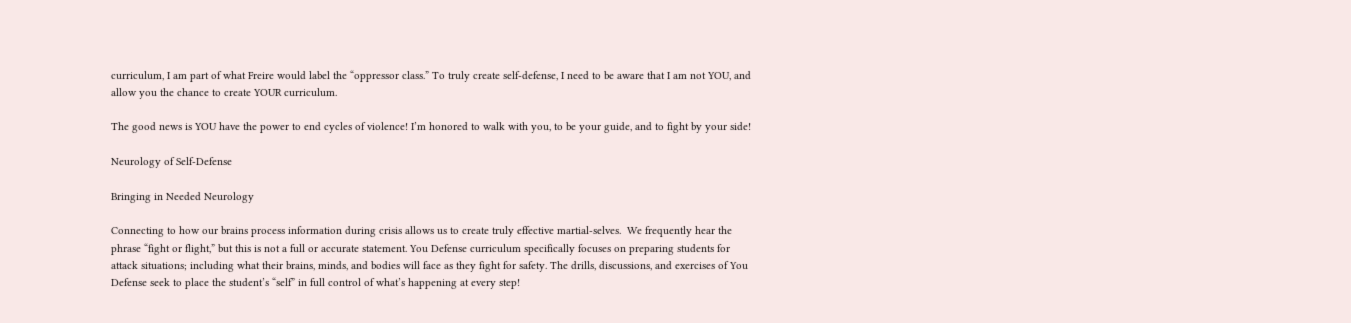curriculum, I am part of what Freire would label the “oppressor class.” To truly create self-defense, I need to be aware that I am not YOU, and allow you the chance to create YOUR curriculum.

The good news is YOU have the power to end cycles of violence! I’m honored to walk with you, to be your guide, and to fight by your side!

Neurology of Self-Defense

Bringing in Needed Neurology

Connecting to how our brains process information during crisis allows us to create truly effective martial-selves.  We frequently hear the phrase “fight or flight,” but this is not a full or accurate statement. You Defense curriculum specifically focuses on preparing students for attack situations; including what their brains, minds, and bodies will face as they fight for safety. The drills, discussions, and exercises of You Defense seek to place the student’s “self” in full control of what’s happening at every step!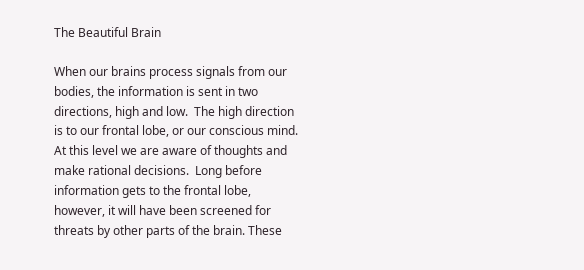The Beautiful Brain

When our brains process signals from our bodies, the information is sent in two directions, high and low.  The high direction is to our frontal lobe, or our conscious mind.  At this level we are aware of thoughts and make rational decisions.  Long before information gets to the frontal lobe, however, it will have been screened for threats by other parts of the brain. These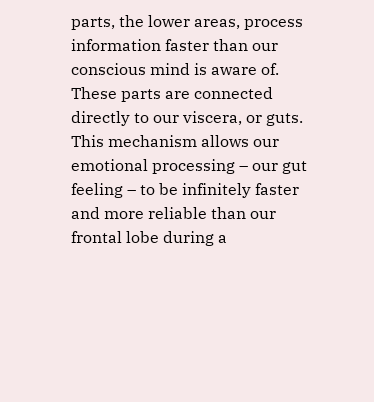parts, the lower areas, process information faster than our conscious mind is aware of.  These parts are connected directly to our viscera, or guts.  This mechanism allows our emotional processing – our gut feeling – to be infinitely faster and more reliable than our frontal lobe during a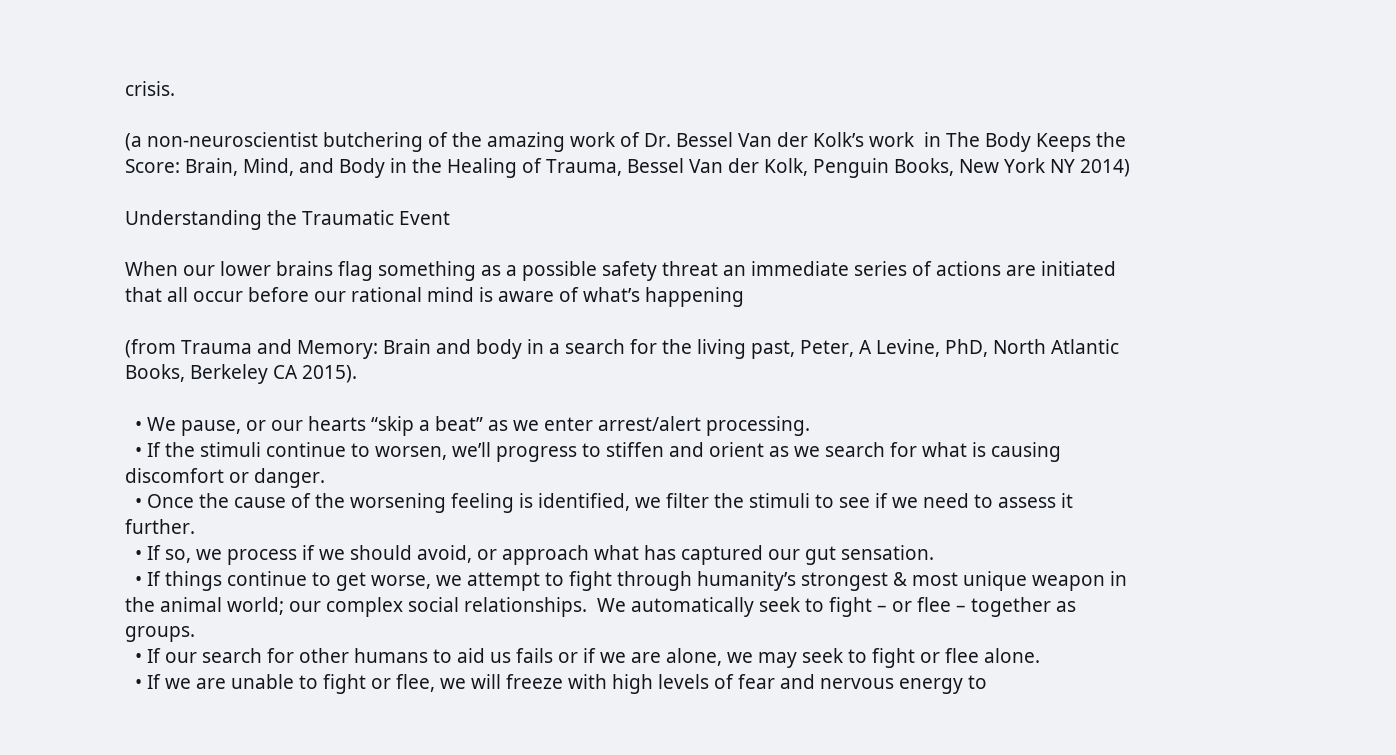crisis.

(a non-neuroscientist butchering of the amazing work of Dr. Bessel Van der Kolk’s work  in The Body Keeps the Score: Brain, Mind, and Body in the Healing of Trauma, Bessel Van der Kolk, Penguin Books, New York NY 2014)

Understanding the Traumatic Event

When our lower brains flag something as a possible safety threat an immediate series of actions are initiated that all occur before our rational mind is aware of what’s happening

(from Trauma and Memory: Brain and body in a search for the living past, Peter, A Levine, PhD, North Atlantic Books, Berkeley CA 2015).

  • We pause, or our hearts “skip a beat” as we enter arrest/alert processing.
  • If the stimuli continue to worsen, we’ll progress to stiffen and orient as we search for what is causing discomfort or danger.
  • Once the cause of the worsening feeling is identified, we filter the stimuli to see if we need to assess it further.
  • If so, we process if we should avoid, or approach what has captured our gut sensation.
  • If things continue to get worse, we attempt to fight through humanity’s strongest & most unique weapon in the animal world; our complex social relationships.  We automatically seek to fight – or flee – together as groups.
  • If our search for other humans to aid us fails or if we are alone, we may seek to fight or flee alone.
  • If we are unable to fight or flee, we will freeze with high levels of fear and nervous energy to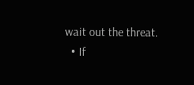wait out the threat.
  • If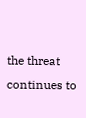the threat continues to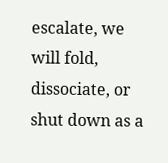escalate, we will fold, dissociate, or shut down as a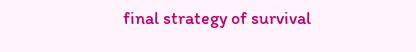final strategy of survival